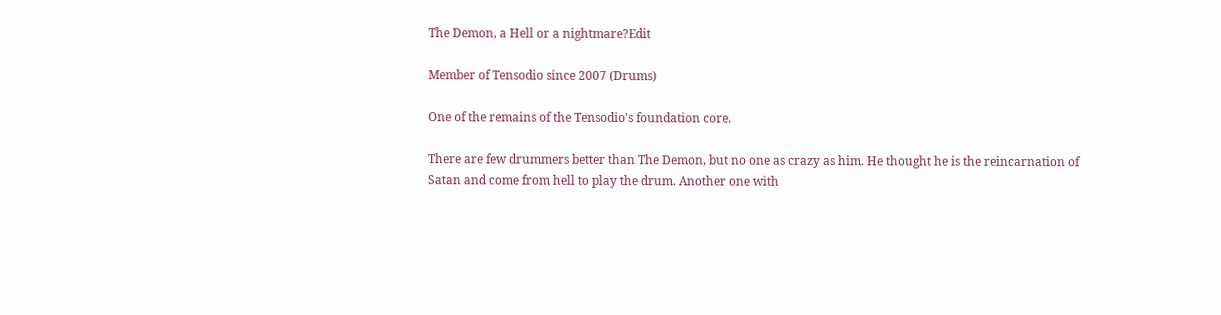The Demon, a Hell or a nightmare?Edit

Member of Tensodio since 2007 (Drums)

One of the remains of the Tensodio's foundation core.

There are few drummers better than The Demon, but no one as crazy as him. He thought he is the reincarnation of Satan and come from hell to play the drum. Another one with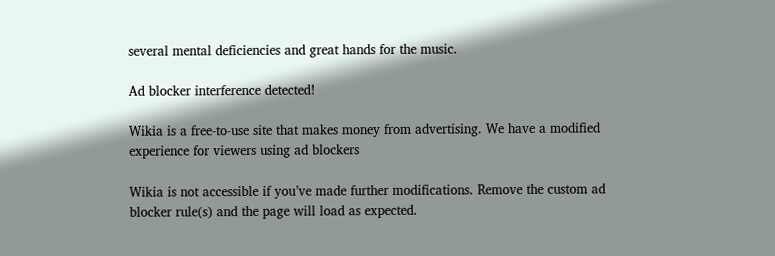several mental deficiencies and great hands for the music.

Ad blocker interference detected!

Wikia is a free-to-use site that makes money from advertising. We have a modified experience for viewers using ad blockers

Wikia is not accessible if you’ve made further modifications. Remove the custom ad blocker rule(s) and the page will load as expected.